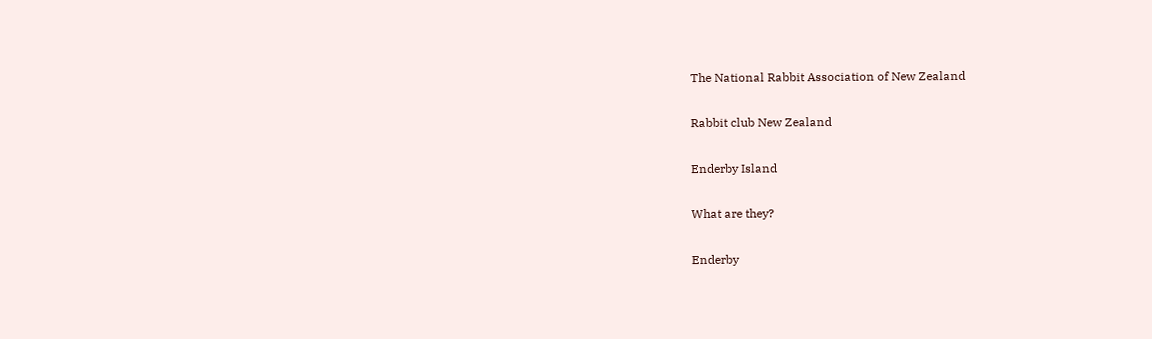The National Rabbit Association of New Zealand

Rabbit club New Zealand

Enderby Island

What are they?

Enderby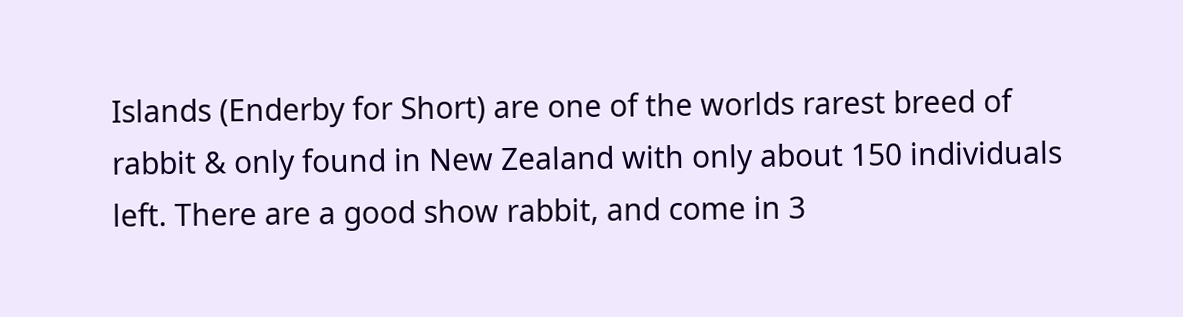Islands (Enderby for Short) are one of the worlds rarest breed of rabbit & only found in New Zealand with only about 150 individuals left. There are a good show rabbit, and come in 3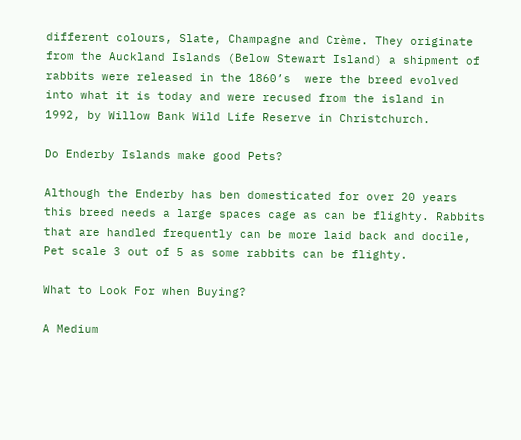different colours, Slate, Champagne and Crème. They originate from the Auckland Islands (Below Stewart Island) a shipment of rabbits were released in the 1860’s  were the breed evolved into what it is today and were recused from the island in  1992, by Willow Bank Wild Life Reserve in Christchurch.

Do Enderby Islands make good Pets?

Although the Enderby has ben domesticated for over 20 years this breed needs a large spaces cage as can be flighty. Rabbits that are handled frequently can be more laid back and docile, Pet scale 3 out of 5 as some rabbits can be flighty.

What to Look For when Buying?

A Medium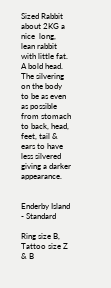Sized Rabbit about 2KG a nice  long, lean rabbit with little fat.  A bold head. The silvering on the body to be as even as possible from stomach to back, head, feet, tail & ears to have less silvered giving a darker appearance.


Enderby Island - Standard

Ring size B, Tattoo size Z & B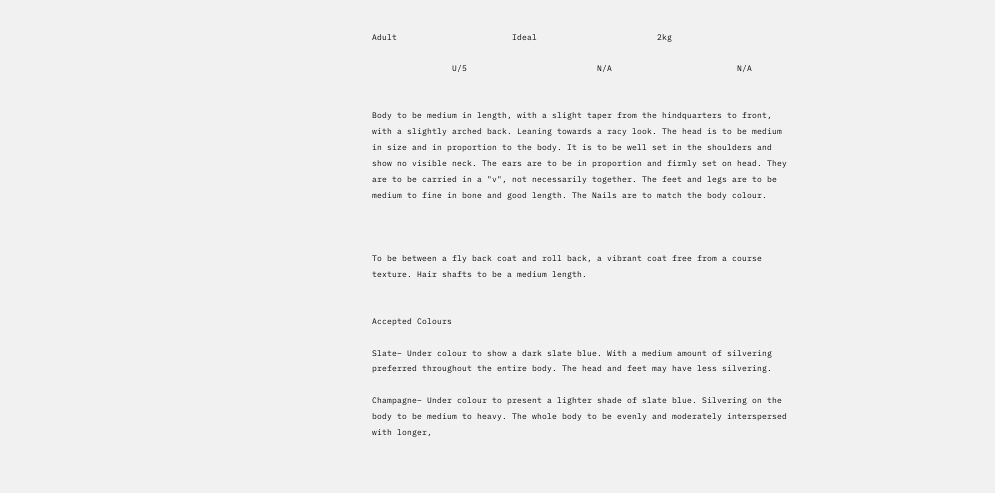Adult                       Ideal                        2kg

                U/5                          N/A                         N/A


Body to be medium in length, with a slight taper from the hindquarters to front, with a slightly arched back. Leaning towards a racy look. The head is to be medium in size and in proportion to the body. It is to be well set in the shoulders and show no visible neck. The ears are to be in proportion and firmly set on head. They are to be carried in a "v", not necessarily together. The feet and legs are to be medium to fine in bone and good length. The Nails are to match the body colour.



To be between a fly back coat and roll back, a vibrant coat free from a course texture. Hair shafts to be a medium length.


Accepted Colours

Slate– Under colour to show a dark slate blue. With a medium amount of silvering preferred throughout the entire body. The head and feet may have less silvering.

Champagne– Under colour to present a lighter shade of slate blue. Silvering on the body to be medium to heavy. The whole body to be evenly and moderately interspersed with longer,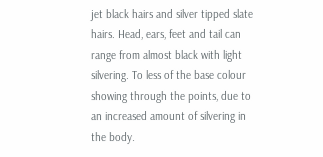jet black hairs and silver tipped slate hairs. Head, ears, feet and tail can range from almost black with light silvering. To less of the base colour showing through the points, due to an increased amount of silvering in the body.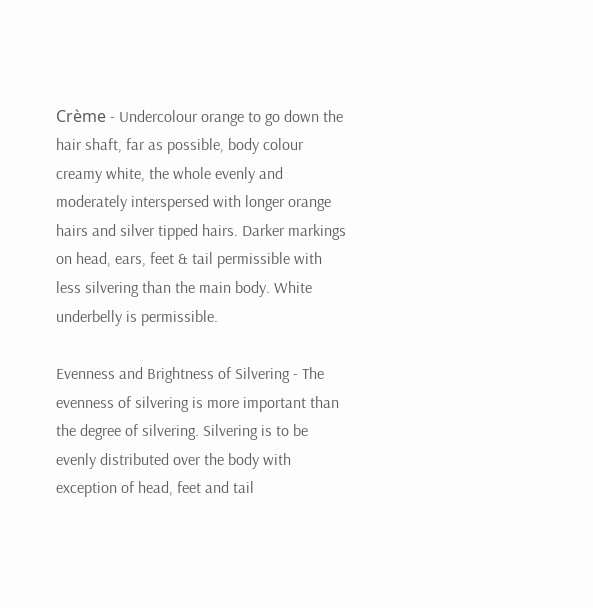Crème - Undercolour orange to go down the hair shaft, far as possible, body colour creamy white, the whole evenly and moderately interspersed with longer orange hairs and silver tipped hairs. Darker markings on head, ears, feet & tail permissible with less silvering than the main body. White underbelly is permissible.

Evenness and Brightness of Silvering - The evenness of silvering is more important than the degree of silvering. Silvering is to be evenly distributed over the body with exception of head, feet and tail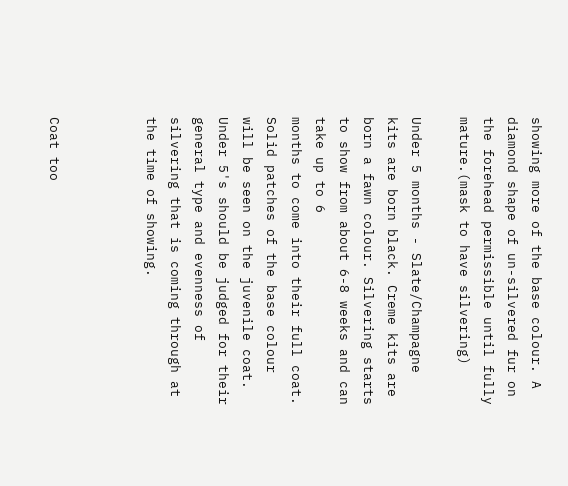showing more of the base colour. A diamond shape of un-silvered fur on the forehead permissible until fully mature.(mask to have silvering)

Under 5 months - Slate/Champagne kits are born black. Creme kits are born a fawn colour. Silvering starts to show from about 6-8 weeks and can take up to 6
months to come into their full coat. Solid patches of the base colour will be seen on the juvenile coat. Under 5's should be judged for their general type and evenness of silvering that is coming through at the time of showing.



Coat too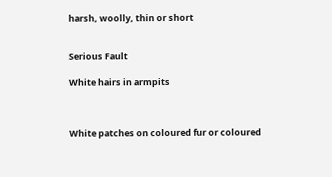harsh, woolly, thin or short


Serious Fault

White hairs in armpits



White patches on coloured fur or coloured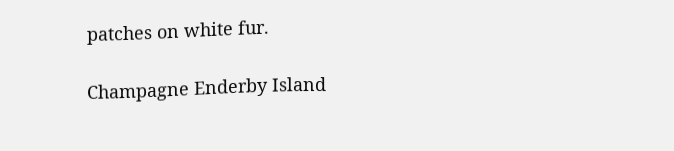patches on white fur.

Champagne Enderby Island